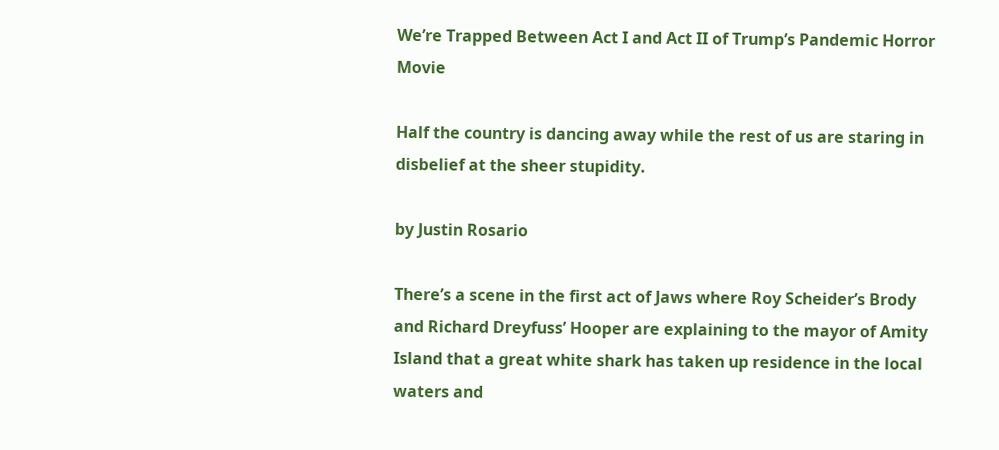We’re Trapped Between Act I and Act II of Trump’s Pandemic Horror Movie

Half the country is dancing away while the rest of us are staring in disbelief at the sheer stupidity.

by Justin Rosario

There’s a scene in the first act of Jaws where Roy Scheider’s Brody and Richard Dreyfuss’ Hooper are explaining to the mayor of Amity Island that a great white shark has taken up residence in the local waters and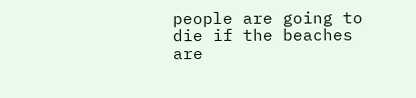people are going to die if the beaches are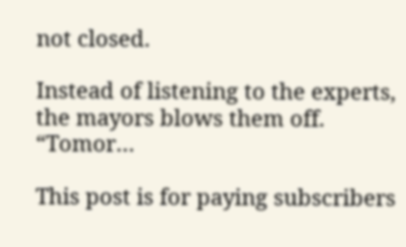not closed.

Instead of listening to the experts, the mayors blows them off. “Tomor…

This post is for paying subscribers